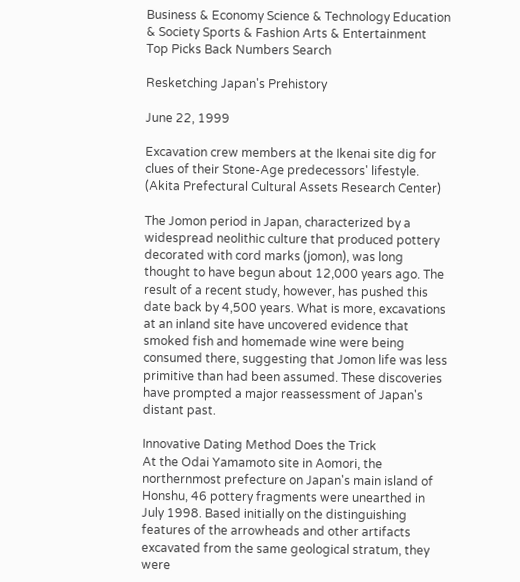Business & Economy Science & Technology Education & Society Sports & Fashion Arts & Entertainment
Top Picks Back Numbers Search

Resketching Japan's Prehistory

June 22, 1999

Excavation crew members at the Ikenai site dig for clues of their Stone-Age predecessors' lifestyle. (Akita Prefectural Cultural Assets Research Center)

The Jomon period in Japan, characterized by a widespread neolithic culture that produced pottery decorated with cord marks (jomon), was long thought to have begun about 12,000 years ago. The result of a recent study, however, has pushed this date back by 4,500 years. What is more, excavations at an inland site have uncovered evidence that smoked fish and homemade wine were being consumed there, suggesting that Jomon life was less primitive than had been assumed. These discoveries have prompted a major reassessment of Japan's distant past.

Innovative Dating Method Does the Trick
At the Odai Yamamoto site in Aomori, the northernmost prefecture on Japan's main island of Honshu, 46 pottery fragments were unearthed in July 1998. Based initially on the distinguishing features of the arrowheads and other artifacts excavated from the same geological stratum, they were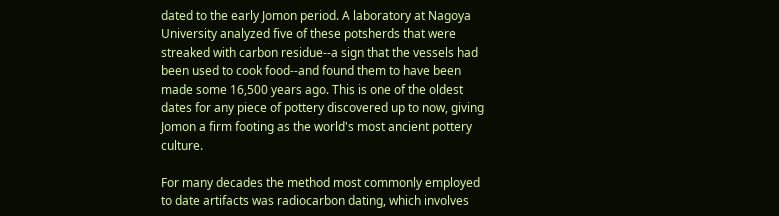dated to the early Jomon period. A laboratory at Nagoya University analyzed five of these potsherds that were streaked with carbon residue--a sign that the vessels had been used to cook food--and found them to have been made some 16,500 years ago. This is one of the oldest dates for any piece of pottery discovered up to now, giving Jomon a firm footing as the world's most ancient pottery culture.

For many decades the method most commonly employed to date artifacts was radiocarbon dating, which involves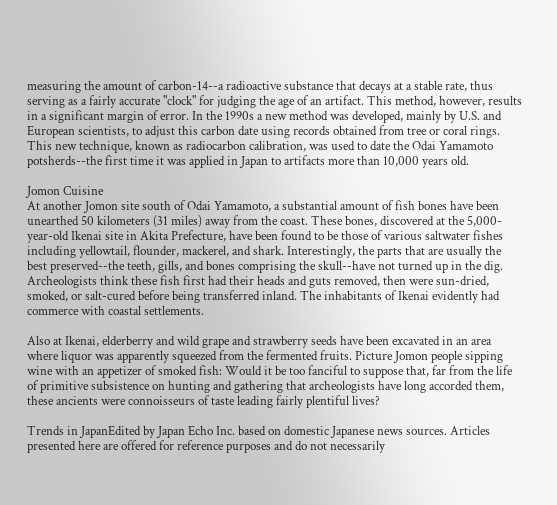measuring the amount of carbon-14--a radioactive substance that decays at a stable rate, thus serving as a fairly accurate "clock" for judging the age of an artifact. This method, however, results in a significant margin of error. In the 1990s a new method was developed, mainly by U.S. and European scientists, to adjust this carbon date using records obtained from tree or coral rings. This new technique, known as radiocarbon calibration, was used to date the Odai Yamamoto potsherds--the first time it was applied in Japan to artifacts more than 10,000 years old.

Jomon Cuisine
At another Jomon site south of Odai Yamamoto, a substantial amount of fish bones have been unearthed 50 kilometers (31 miles) away from the coast. These bones, discovered at the 5,000-year-old Ikenai site in Akita Prefecture, have been found to be those of various saltwater fishes including yellowtail, flounder, mackerel, and shark. Interestingly, the parts that are usually the best preserved--the teeth, gills, and bones comprising the skull--have not turned up in the dig. Archeologists think these fish first had their heads and guts removed, then were sun-dried, smoked, or salt-cured before being transferred inland. The inhabitants of Ikenai evidently had commerce with coastal settlements.

Also at Ikenai, elderberry and wild grape and strawberry seeds have been excavated in an area where liquor was apparently squeezed from the fermented fruits. Picture Jomon people sipping wine with an appetizer of smoked fish: Would it be too fanciful to suppose that, far from the life of primitive subsistence on hunting and gathering that archeologists have long accorded them, these ancients were connoisseurs of taste leading fairly plentiful lives?

Trends in JapanEdited by Japan Echo Inc. based on domestic Japanese news sources. Articles presented here are offered for reference purposes and do not necessarily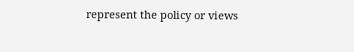represent the policy or views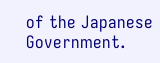of the Japanese Government.